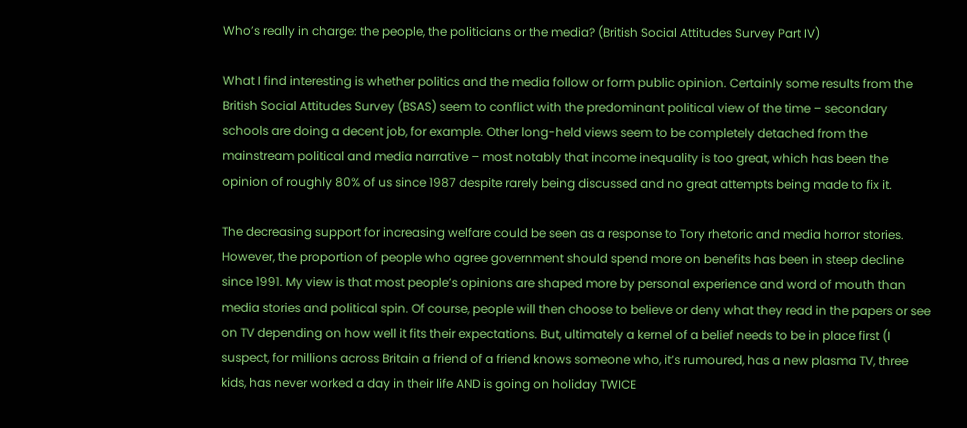Who’s really in charge: the people, the politicians or the media? (British Social Attitudes Survey Part IV)

What I find interesting is whether politics and the media follow or form public opinion. Certainly some results from the British Social Attitudes Survey (BSAS) seem to conflict with the predominant political view of the time – secondary schools are doing a decent job, for example. Other long-held views seem to be completely detached from the mainstream political and media narrative – most notably that income inequality is too great, which has been the opinion of roughly 80% of us since 1987 despite rarely being discussed and no great attempts being made to fix it.

The decreasing support for increasing welfare could be seen as a response to Tory rhetoric and media horror stories. However, the proportion of people who agree government should spend more on benefits has been in steep decline since 1991. My view is that most people’s opinions are shaped more by personal experience and word of mouth than media stories and political spin. Of course, people will then choose to believe or deny what they read in the papers or see on TV depending on how well it fits their expectations. But, ultimately a kernel of a belief needs to be in place first (I suspect, for millions across Britain a friend of a friend knows someone who, it’s rumoured, has a new plasma TV, three kids, has never worked a day in their life AND is going on holiday TWICE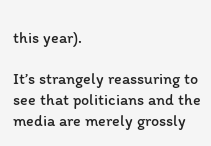this year).

It’s strangely reassuring to see that politicians and the media are merely grossly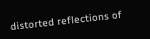distorted reflections of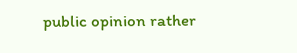public opinion rather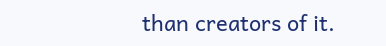than creators of it.